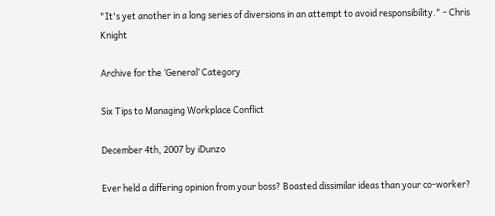"It's yet another in a long series of diversions in an attempt to avoid responsibility." - Chris Knight

Archive for the ‘General’ Category

Six Tips to Managing Workplace Conflict

December 4th, 2007 by iDunzo

Ever held a differing opinion from your boss? Boasted dissimilar ideas than your co-worker?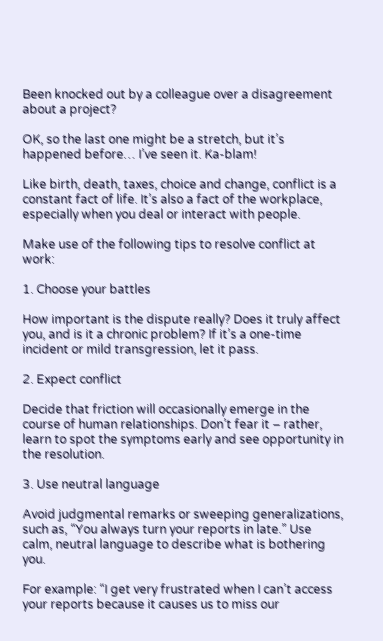Been knocked out by a colleague over a disagreement about a project?

OK, so the last one might be a stretch, but it’s happened before… I’ve seen it. Ka-blam!

Like birth, death, taxes, choice and change, conflict is a constant fact of life. It’s also a fact of the workplace, especially when you deal or interact with people.

Make use of the following tips to resolve conflict at work:

1. Choose your battles

How important is the dispute really? Does it truly affect you, and is it a chronic problem? If it’s a one-time incident or mild transgression, let it pass.

2. Expect conflict

Decide that friction will occasionally emerge in the course of human relationships. Don’t fear it – rather, learn to spot the symptoms early and see opportunity in the resolution.

3. Use neutral language

Avoid judgmental remarks or sweeping generalizations, such as, “You always turn your reports in late.” Use calm, neutral language to describe what is bothering you.

For example: “I get very frustrated when I can’t access your reports because it causes us to miss our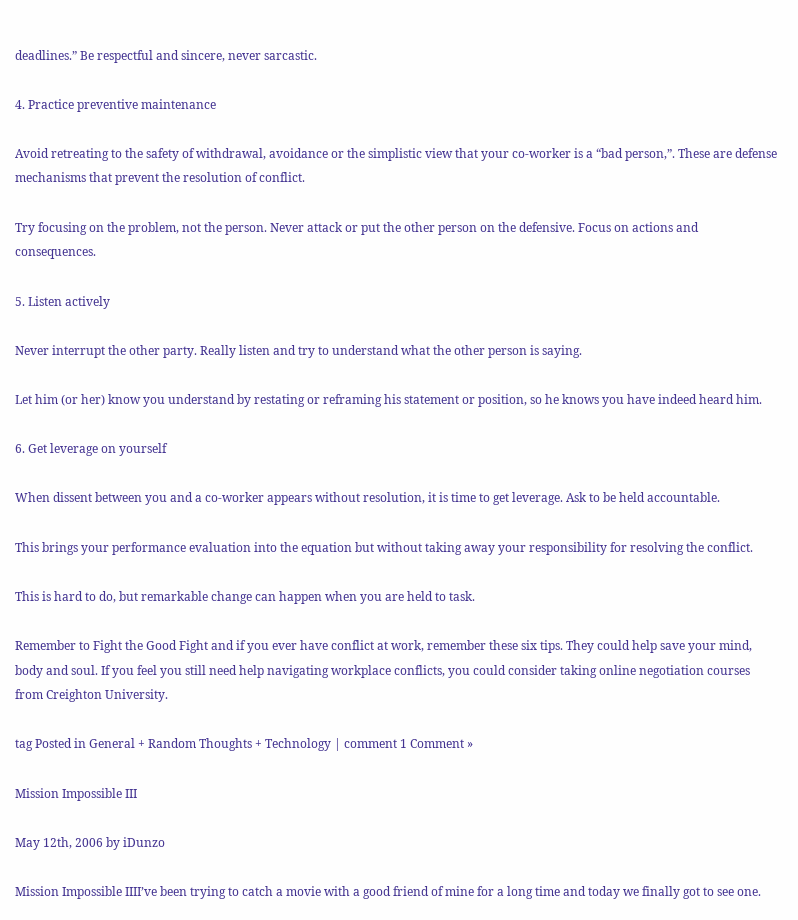deadlines.” Be respectful and sincere, never sarcastic.

4. Practice preventive maintenance

Avoid retreating to the safety of withdrawal, avoidance or the simplistic view that your co-worker is a “bad person,”. These are defense mechanisms that prevent the resolution of conflict.

Try focusing on the problem, not the person. Never attack or put the other person on the defensive. Focus on actions and consequences.

5. Listen actively

Never interrupt the other party. Really listen and try to understand what the other person is saying.

Let him (or her) know you understand by restating or reframing his statement or position, so he knows you have indeed heard him.

6. Get leverage on yourself

When dissent between you and a co-worker appears without resolution, it is time to get leverage. Ask to be held accountable.

This brings your performance evaluation into the equation but without taking away your responsibility for resolving the conflict.

This is hard to do, but remarkable change can happen when you are held to task.

Remember to Fight the Good Fight and if you ever have conflict at work, remember these six tips. They could help save your mind, body and soul. If you feel you still need help navigating workplace conflicts, you could consider taking online negotiation courses from Creighton University.

tag Posted in General + Random Thoughts + Technology | comment 1 Comment »

Mission Impossible III

May 12th, 2006 by iDunzo

Mission Impossible IIII’ve been trying to catch a movie with a good friend of mine for a long time and today we finally got to see one.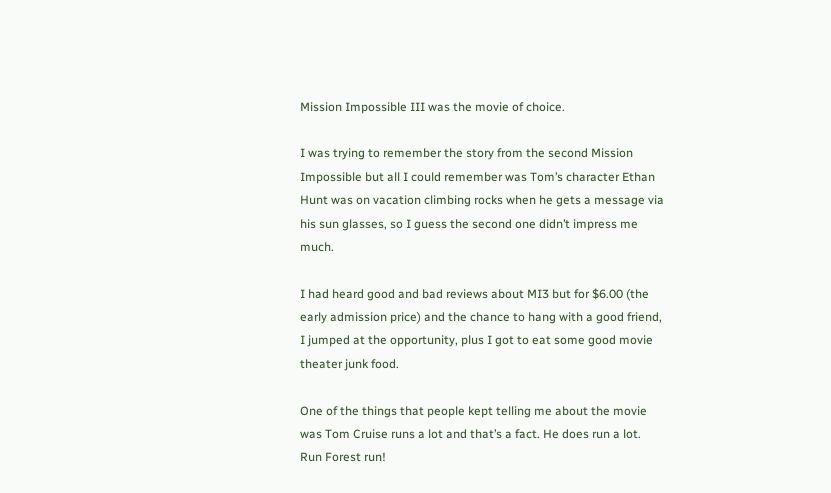Mission Impossible III was the movie of choice.

I was trying to remember the story from the second Mission Impossible but all I could remember was Tom’s character Ethan Hunt was on vacation climbing rocks when he gets a message via his sun glasses, so I guess the second one didn’t impress me much.

I had heard good and bad reviews about MI3 but for $6.00 (the early admission price) and the chance to hang with a good friend, I jumped at the opportunity, plus I got to eat some good movie theater junk food.

One of the things that people kept telling me about the movie was Tom Cruise runs a lot and that’s a fact. He does run a lot. Run Forest run!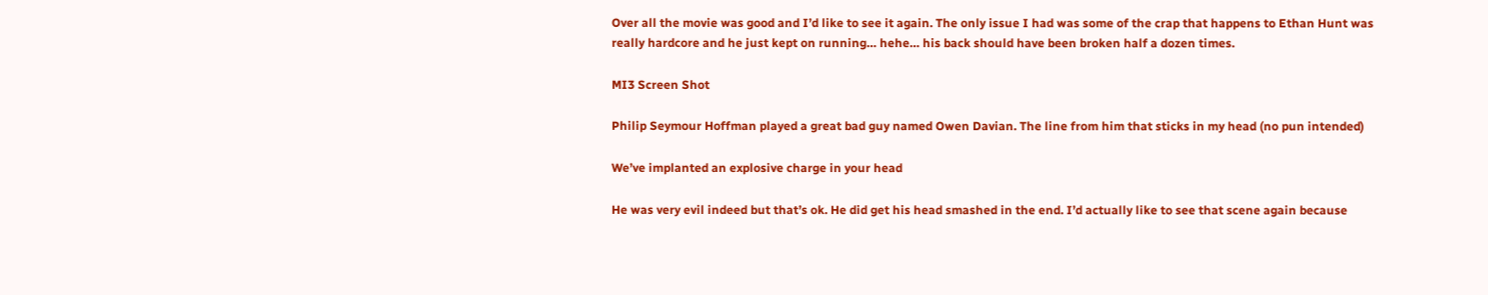Over all the movie was good and I’d like to see it again. The only issue I had was some of the crap that happens to Ethan Hunt was really hardcore and he just kept on running… hehe… his back should have been broken half a dozen times.

MI3 Screen Shot

Philip Seymour Hoffman played a great bad guy named Owen Davian. The line from him that sticks in my head (no pun intended)

We’ve implanted an explosive charge in your head

He was very evil indeed but that’s ok. He did get his head smashed in the end. I’d actually like to see that scene again because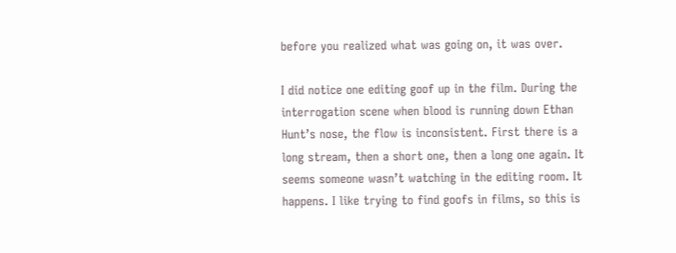before you realized what was going on, it was over.

I did notice one editing goof up in the film. During the interrogation scene when blood is running down Ethan Hunt’s nose, the flow is inconsistent. First there is a long stream, then a short one, then a long one again. It seems someone wasn’t watching in the editing room. It happens. I like trying to find goofs in films, so this is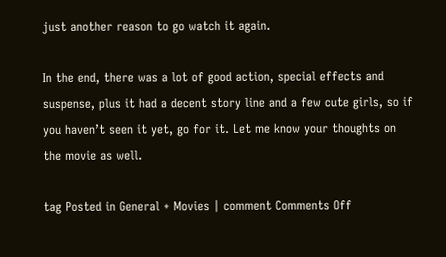just another reason to go watch it again.

In the end, there was a lot of good action, special effects and suspense, plus it had a decent story line and a few cute girls, so if you haven’t seen it yet, go for it. Let me know your thoughts on the movie as well.

tag Posted in General + Movies | comment Comments Off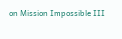on Mission Impossible III